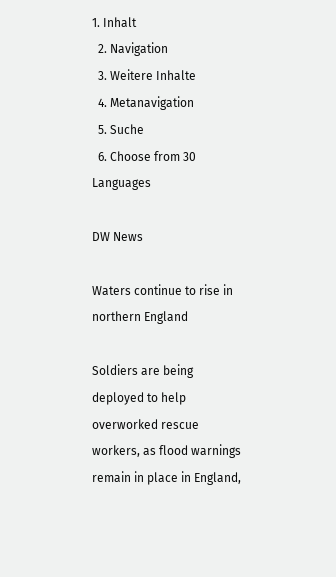1. Inhalt
  2. Navigation
  3. Weitere Inhalte
  4. Metanavigation
  5. Suche
  6. Choose from 30 Languages

DW News

Waters continue to rise in northern England

Soldiers are being deployed to help overworked rescue workers, as flood warnings remain in place in England,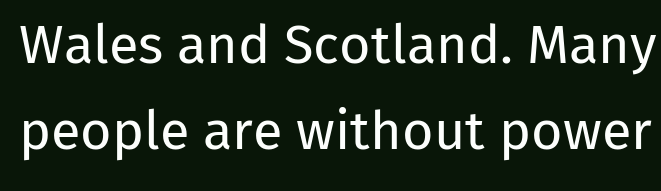Wales and Scotland. Many people are without power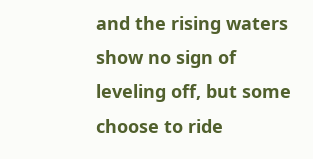and the rising waters show no sign of leveling off, but some choose to ride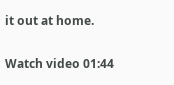it out at home.

Watch video 01:44